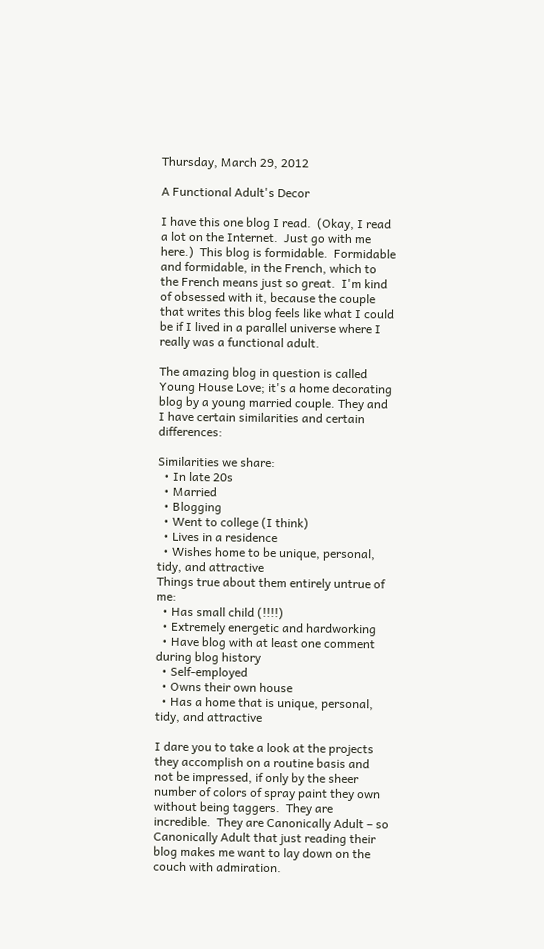Thursday, March 29, 2012

A Functional Adult's Decor

I have this one blog I read.  (Okay, I read a lot on the Internet.  Just go with me here.)  This blog is formidable.  Formidable and formidable, in the French, which to the French means just so great.  I'm kind of obsessed with it, because the couple that writes this blog feels like what I could be if I lived in a parallel universe where I really was a functional adult.

The amazing blog in question is called Young House Love; it's a home decorating blog by a young married couple. They and I have certain similarities and certain differences:

Similarities we share:
  • In late 20s
  • Married
  • Blogging
  • Went to college (I think)
  • Lives in a residence
  • Wishes home to be unique, personal, tidy, and attractive
Things true about them entirely untrue of me:
  • Has small child (!!!!)
  • Extremely energetic and hardworking
  • Have blog with at least one comment during blog history
  • Self-employed
  • Owns their own house
  • Has a home that is unique, personal, tidy, and attractive

I dare you to take a look at the projects they accomplish on a routine basis and not be impressed, if only by the sheer number of colors of spray paint they own without being taggers.  They are incredible.  They are Canonically Adult – so Canonically Adult that just reading their blog makes me want to lay down on the couch with admiration.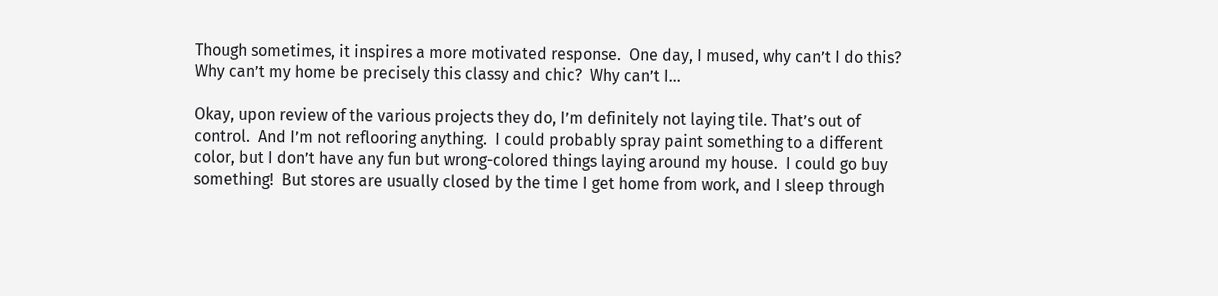Though sometimes, it inspires a more motivated response.  One day, I mused, why can’t I do this?  Why can’t my home be precisely this classy and chic?  Why can’t I…

Okay, upon review of the various projects they do, I’m definitely not laying tile. That’s out of control.  And I’m not reflooring anything.  I could probably spray paint something to a different color, but I don’t have any fun but wrong-colored things laying around my house.  I could go buy something!  But stores are usually closed by the time I get home from work, and I sleep through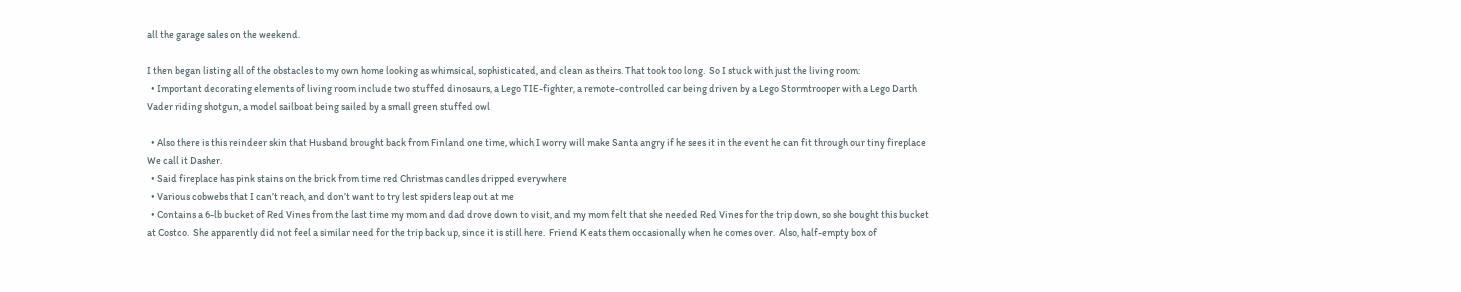all the garage sales on the weekend.

I then began listing all of the obstacles to my own home looking as whimsical, sophisticated, and clean as theirs. That took too long.  So I stuck with just the living room:
  • Important decorating elements of living room include two stuffed dinosaurs, a Lego TIE-fighter, a remote-controlled car being driven by a Lego Stormtrooper with a Lego Darth Vader riding shotgun, a model sailboat being sailed by a small green stuffed owl

  • Also there is this reindeer skin that Husband brought back from Finland one time, which I worry will make Santa angry if he sees it in the event he can fit through our tiny fireplace
We call it Dasher.
  • Said fireplace has pink stains on the brick from time red Christmas candles dripped everywhere
  • Various cobwebs that I can’t reach, and don’t want to try lest spiders leap out at me
  • Contains a 6-lb bucket of Red Vines from the last time my mom and dad drove down to visit, and my mom felt that she needed Red Vines for the trip down, so she bought this bucket at Costco.  She apparently did not feel a similar need for the trip back up, since it is still here.  Friend K eats them occasionally when he comes over.  Also, half-empty box of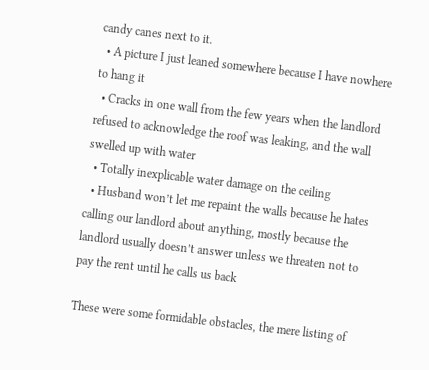candy canes next to it.
  • A picture I just leaned somewhere because I have nowhere to hang it
  • Cracks in one wall from the few years when the landlord refused to acknowledge the roof was leaking, and the wall swelled up with water
  • Totally inexplicable water damage on the ceiling
  • Husband won’t let me repaint the walls because he hates calling our landlord about anything, mostly because the landlord usually doesn’t answer unless we threaten not to pay the rent until he calls us back

These were some formidable obstacles, the mere listing of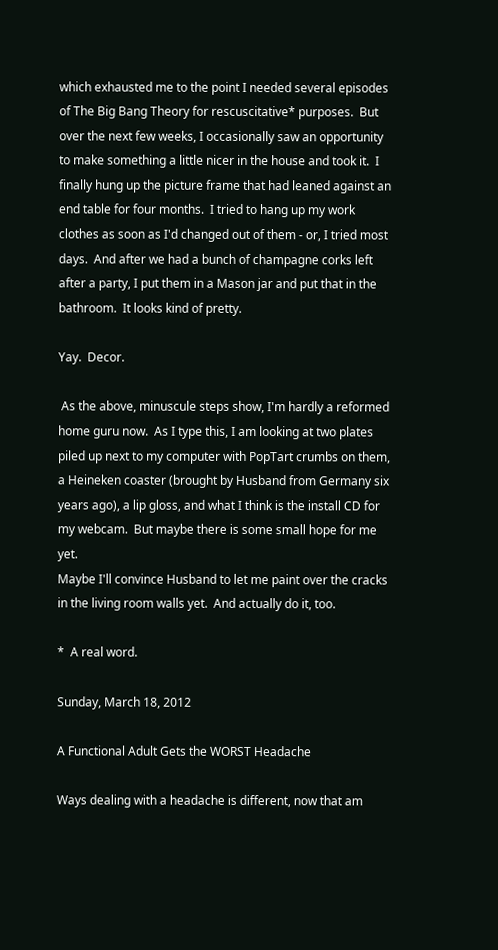which exhausted me to the point I needed several episodes of The Big Bang Theory for rescuscitative* purposes.  But over the next few weeks, I occasionally saw an opportunity to make something a little nicer in the house and took it.  I finally hung up the picture frame that had leaned against an end table for four months.  I tried to hang up my work clothes as soon as I'd changed out of them - or, I tried most days.  And after we had a bunch of champagne corks left after a party, I put them in a Mason jar and put that in the bathroom.  It looks kind of pretty.

Yay.  Decor.

 As the above, minuscule steps show, I'm hardly a reformed home guru now.  As I type this, I am looking at two plates piled up next to my computer with PopTart crumbs on them, a Heineken coaster (brought by Husband from Germany six years ago), a lip gloss, and what I think is the install CD for my webcam.  But maybe there is some small hope for me yet.
Maybe I'll convince Husband to let me paint over the cracks in the living room walls yet.  And actually do it, too.

*  A real word.

Sunday, March 18, 2012

A Functional Adult Gets the WORST Headache

Ways dealing with a headache is different, now that am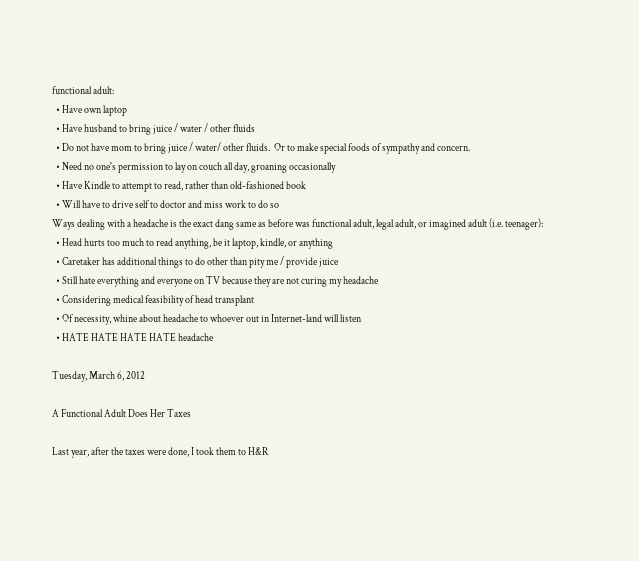functional adult:
  • Have own laptop
  • Have husband to bring juice / water / other fluids
  • Do not have mom to bring juice / water/ other fluids.  Or to make special foods of sympathy and concern.
  • Need no one's permission to lay on couch all day, groaning occasionally
  • Have Kindle to attempt to read, rather than old-fashioned book
  • Will have to drive self to doctor and miss work to do so
Ways dealing with a headache is the exact dang same as before was functional adult, legal adult, or imagined adult (i.e. teenager):
  • Head hurts too much to read anything, be it laptop, kindle, or anything
  • Caretaker has additional things to do other than pity me / provide juice
  • Still hate everything and everyone on TV because they are not curing my headache
  • Considering medical feasibility of head transplant
  • Of necessity, whine about headache to whoever out in Internet-land will listen
  • HATE HATE HATE HATE headache

Tuesday, March 6, 2012

A Functional Adult Does Her Taxes

Last year, after the taxes were done, I took them to H&R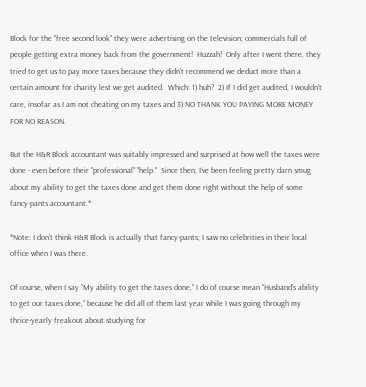Block for the "free second look" they were advertising on the television; commercials full of people getting extra money back from the government!  Huzzah!  Only after I went there, they tried to get us to pay more taxes because they didn't recommend we deduct more than a certain amount for charity lest we get audited.  Which: 1) huh?  2) If I did get audited, I wouldn't care, insofar as I am not cheating on my taxes and 3) NO THANK YOU PAYING MORE MONEY FOR NO REASON.

But the H&R Block accountant was suitably impressed and surprised at how well the taxes were done - even before their "professional" "help."  Since then, I’ve been feeling pretty darn smug about my ability to get the taxes done and get them done right without the help of some fancy-pants accountant.*

*Note: I don’t think H&R Block is actually that fancy-pants; I saw no celebrities in their local office when I was there.

Of course, when I say “My ability to get the taxes done,” I do of course mean “Husband’s ability to get our taxes done,” because he did all of them last year while I was going through my thrice-yearly freakout about studying for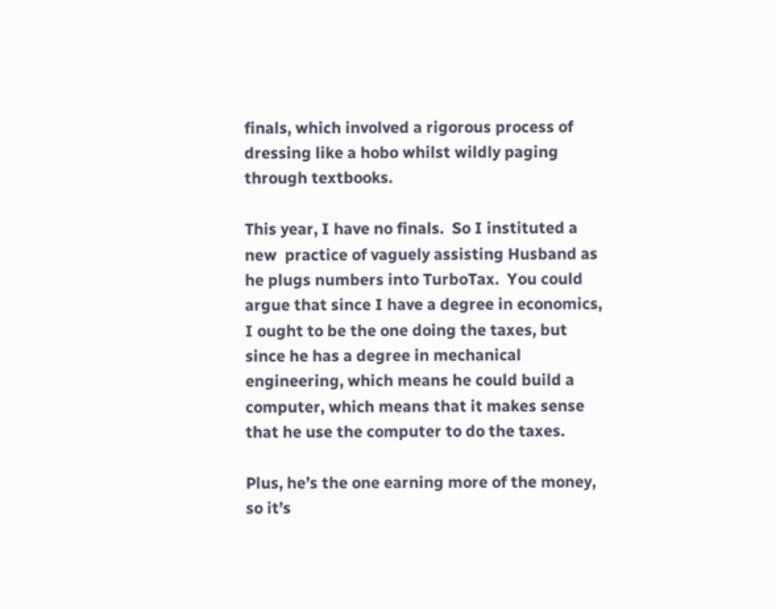finals, which involved a rigorous process of dressing like a hobo whilst wildly paging through textbooks.

This year, I have no finals.  So I instituted a new  practice of vaguely assisting Husband as he plugs numbers into TurboTax.  You could argue that since I have a degree in economics, I ought to be the one doing the taxes, but since he has a degree in mechanical engineering, which means he could build a computer, which means that it makes sense that he use the computer to do the taxes.

Plus, he’s the one earning more of the money, so it’s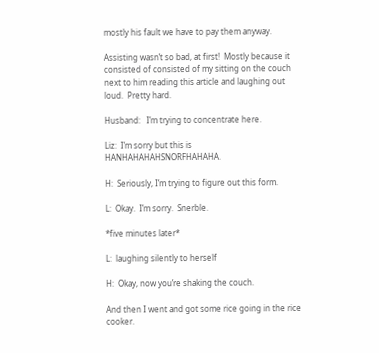mostly his fault we have to pay them anyway.

Assisting wasn’t so bad, at first!  Mostly because it consisted of consisted of my sitting on the couch next to him reading this article and laughing out loud.  Pretty hard.

Husband:   I’m trying to concentrate here.

Liz:  I’m sorry but this is HANHAHAHAHSNORFHAHAHA.

H:  Seriously, I’m trying to figure out this form.

L:  Okay.  I’m sorry.  Snerble.

*five minutes later*

L:  laughing silently to herself

H:  Okay, now you’re shaking the couch.

And then I went and got some rice going in the rice cooker.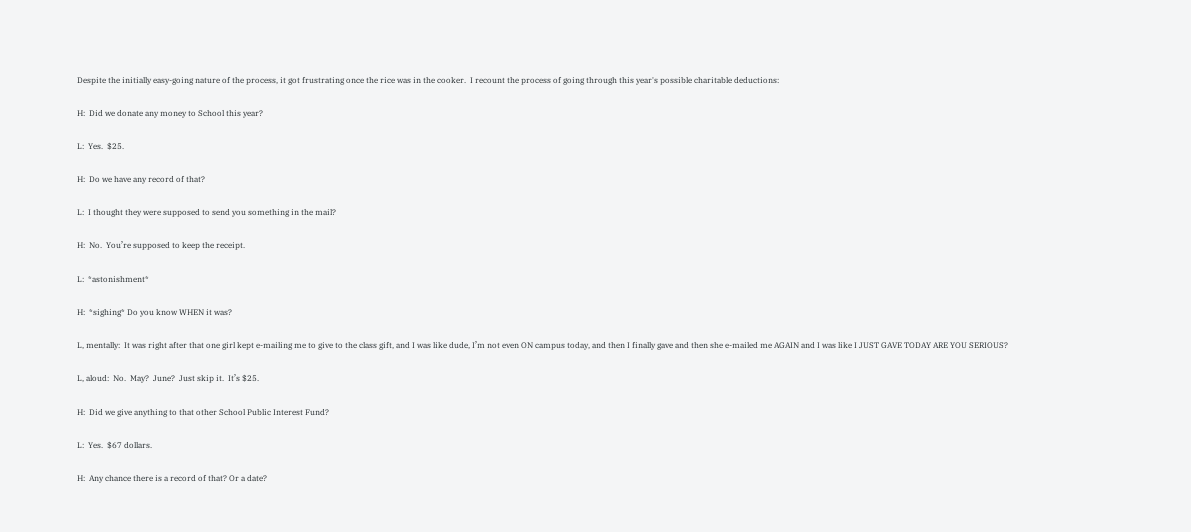Despite the initially easy-going nature of the process, it got frustrating once the rice was in the cooker.  I recount the process of going through this year's possible charitable deductions:

H:  Did we donate any money to School this year?

L:  Yes.  $25.

H:  Do we have any record of that?

L:  I thought they were supposed to send you something in the mail?

H:  No.  You’re supposed to keep the receipt.

L:  *astonishment*

H:  *sighing* Do you know WHEN it was?

L, mentally:  It was right after that one girl kept e-mailing me to give to the class gift, and I was like dude, I’m not even ON campus today, and then I finally gave and then she e-mailed me AGAIN and I was like I JUST GAVE TODAY ARE YOU SERIOUS?

L, aloud:  No.  May?  June?  Just skip it.  It’s $25.

H:  Did we give anything to that other School Public Interest Fund?

L:  Yes.  $67 dollars.

H:  Any chance there is a record of that? Or a date?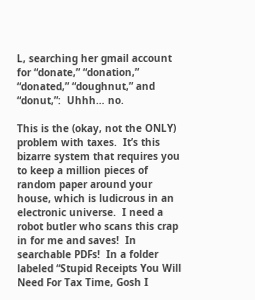L, searching her gmail account for “donate,” “donation,” “donated,” “doughnut,” and “donut,”:  Uhhh… no.

This is the (okay, not the ONLY) problem with taxes.  It’s this bizarre system that requires you to keep a million pieces of random paper around your house, which is ludicrous in an electronic universe.  I need a robot butler who scans this crap in for me and saves!  In searchable PDFs!  In a folder labeled “Stupid Receipts You Will Need For Tax Time, Gosh I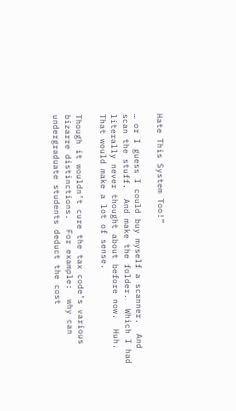Hate This System Too!”

… or I guess I could buy myself a scanner.  And scan the stuff.  And make the folder.  Which I had literally never thought about before now.  Huh.  That would make a lot of sense.

Though it wouldn’t cure the tax code’s various bizarre distinctions.  For example:  why can undergraduate students deduct the cost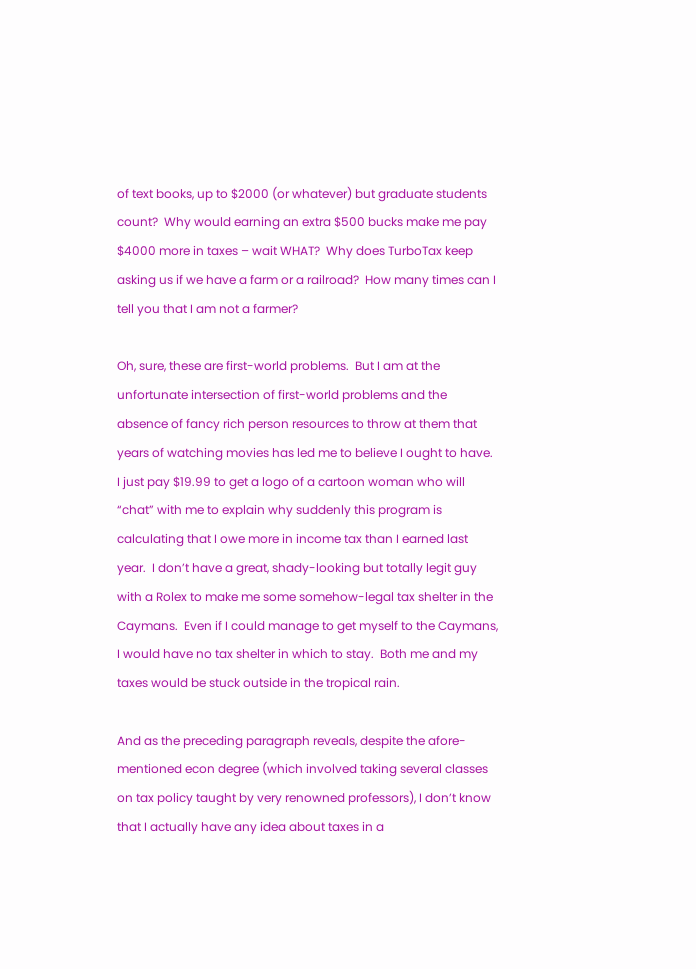of text books, up to $2000 (or whatever) but graduate students count?  Why would earning an extra $500 bucks make me pay $4000 more in taxes – wait WHAT?  Why does TurboTax keep asking us if we have a farm or a railroad?  How many times can I tell you that I am not a farmer?

Oh, sure, these are first-world problems.  But I am at the unfortunate intersection of first-world problems and the absence of fancy rich person resources to throw at them that years of watching movies has led me to believe I ought to have.  I just pay $19.99 to get a logo of a cartoon woman who will “chat” with me to explain why suddenly this program is calculating that I owe more in income tax than I earned last year.  I don’t have a great, shady-looking but totally legit guy with a Rolex to make me some somehow-legal tax shelter in the Caymans.  Even if I could manage to get myself to the Caymans, I would have no tax shelter in which to stay.  Both me and my taxes would be stuck outside in the tropical rain.

And as the preceding paragraph reveals, despite the afore-mentioned econ degree (which involved taking several classes on tax policy taught by very renowned professors), I don’t know that I actually have any idea about taxes in a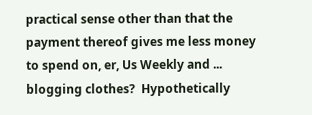practical sense other than that the payment thereof gives me less money to spend on, er, Us Weekly and ... blogging clothes?  Hypothetically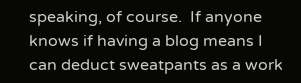speaking, of course.  If anyone knows if having a blog means I can deduct sweatpants as a work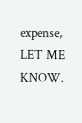expense, LET ME KNOW.